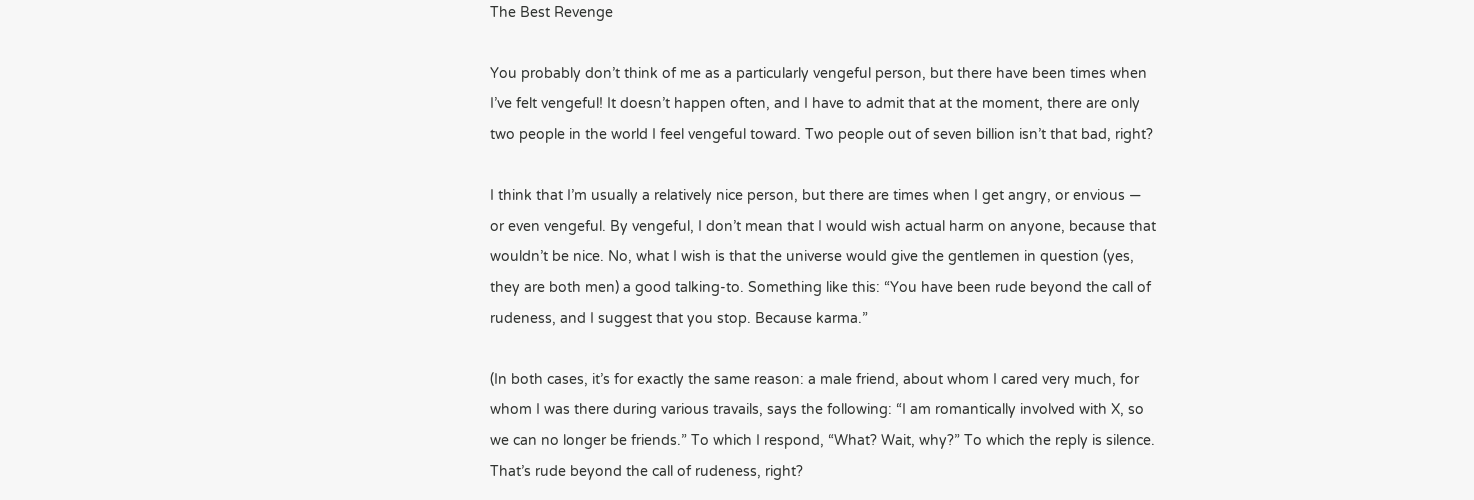The Best Revenge

You probably don’t think of me as a particularly vengeful person, but there have been times when I’ve felt vengeful! It doesn’t happen often, and I have to admit that at the moment, there are only two people in the world I feel vengeful toward. Two people out of seven billion isn’t that bad, right?

I think that I’m usually a relatively nice person, but there are times when I get angry, or envious — or even vengeful. By vengeful, I don’t mean that I would wish actual harm on anyone, because that wouldn’t be nice. No, what I wish is that the universe would give the gentlemen in question (yes, they are both men) a good talking-to. Something like this: “You have been rude beyond the call of rudeness, and I suggest that you stop. Because karma.”

(In both cases, it’s for exactly the same reason: a male friend, about whom I cared very much, for whom I was there during various travails, says the following: “I am romantically involved with X, so we can no longer be friends.” To which I respond, “What? Wait, why?” To which the reply is silence. That’s rude beyond the call of rudeness, right?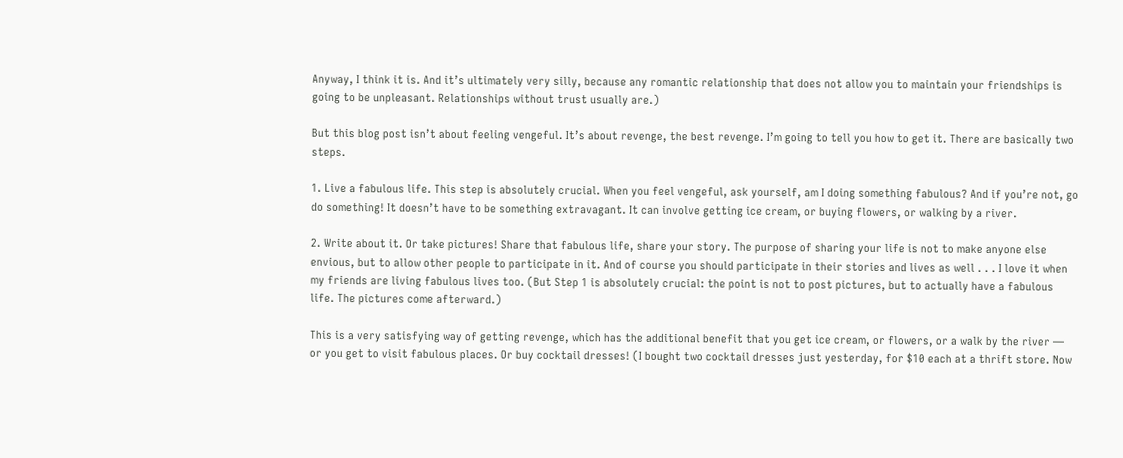Anyway, I think it is. And it’s ultimately very silly, because any romantic relationship that does not allow you to maintain your friendships is going to be unpleasant. Relationships without trust usually are.)

But this blog post isn’t about feeling vengeful. It’s about revenge, the best revenge. I’m going to tell you how to get it. There are basically two steps.

1. Live a fabulous life. This step is absolutely crucial. When you feel vengeful, ask yourself, am I doing something fabulous? And if you’re not, go do something! It doesn’t have to be something extravagant. It can involve getting ice cream, or buying flowers, or walking by a river.

2. Write about it. Or take pictures! Share that fabulous life, share your story. The purpose of sharing your life is not to make anyone else envious, but to allow other people to participate in it. And of course you should participate in their stories and lives as well . . . I love it when my friends are living fabulous lives too. (But Step 1 is absolutely crucial: the point is not to post pictures, but to actually have a fabulous life. The pictures come afterward.)

This is a very satisfying way of getting revenge, which has the additional benefit that you get ice cream, or flowers, or a walk by the river — or you get to visit fabulous places. Or buy cocktail dresses! (I bought two cocktail dresses just yesterday, for $10 each at a thrift store. Now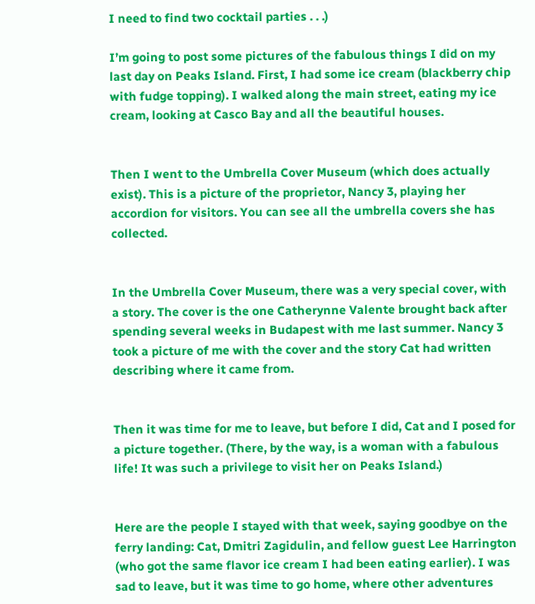I need to find two cocktail parties . . .)

I’m going to post some pictures of the fabulous things I did on my last day on Peaks Island. First, I had some ice cream (blackberry chip with fudge topping). I walked along the main street, eating my ice cream, looking at Casco Bay and all the beautiful houses.


Then I went to the Umbrella Cover Museum (which does actually exist). This is a picture of the proprietor, Nancy 3, playing her accordion for visitors. You can see all the umbrella covers she has collected.


In the Umbrella Cover Museum, there was a very special cover, with a story. The cover is the one Catherynne Valente brought back after spending several weeks in Budapest with me last summer. Nancy 3 took a picture of me with the cover and the story Cat had written describing where it came from.


Then it was time for me to leave, but before I did, Cat and I posed for a picture together. (There, by the way, is a woman with a fabulous life! It was such a privilege to visit her on Peaks Island.)


Here are the people I stayed with that week, saying goodbye on the ferry landing: Cat, Dmitri Zagidulin, and fellow guest Lee Harrington (who got the same flavor ice cream I had been eating earlier). I was sad to leave, but it was time to go home, where other adventures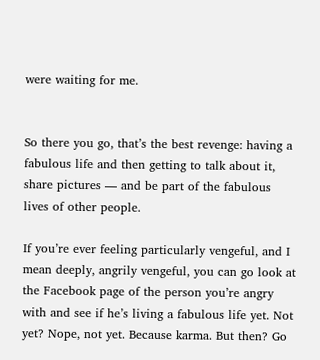were waiting for me.


So there you go, that’s the best revenge: having a fabulous life and then getting to talk about it, share pictures — and be part of the fabulous lives of other people.

If you’re ever feeling particularly vengeful, and I mean deeply, angrily vengeful, you can go look at the Facebook page of the person you’re angry with and see if he’s living a fabulous life yet. Not yet? Nope, not yet. Because karma. But then? Go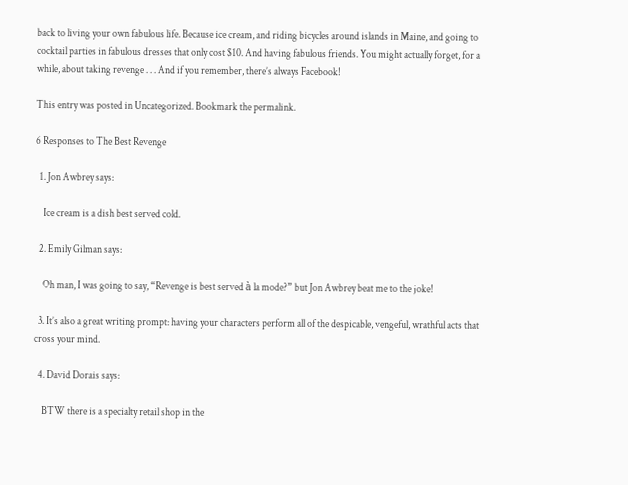back to living your own fabulous life. Because ice cream, and riding bicycles around islands in Maine, and going to cocktail parties in fabulous dresses that only cost $10. And having fabulous friends. You might actually forget, for a while, about taking revenge . . . And if you remember, there’s always Facebook!

This entry was posted in Uncategorized. Bookmark the permalink.

6 Responses to The Best Revenge

  1. Jon Awbrey says:

    Ice cream is a dish best served cold.

  2. Emily Gilman says:

    Oh man, I was going to say, “Revenge is best served à la mode?” but Jon Awbrey beat me to the joke!

  3. It’s also a great writing prompt: having your characters perform all of the despicable, vengeful, wrathful acts that cross your mind.

  4. David Dorais says:

    BTW there is a specialty retail shop in the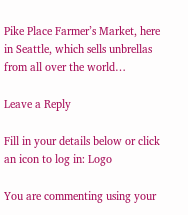Pike Place Farmer’s Market, here in Seattle, which sells unbrellas from all over the world…

Leave a Reply

Fill in your details below or click an icon to log in: Logo

You are commenting using your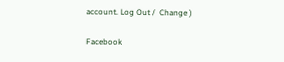account. Log Out /  Change )

Facebook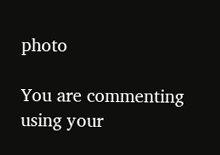photo

You are commenting using your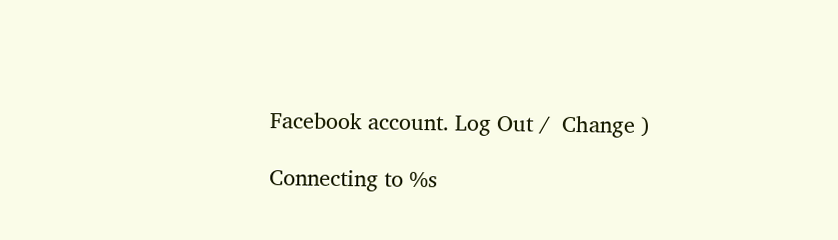Facebook account. Log Out /  Change )

Connecting to %s